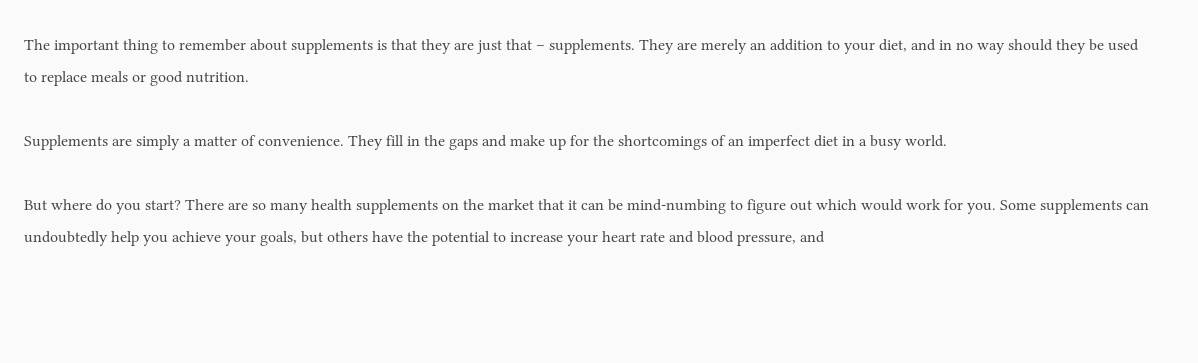The important thing to remember about supplements is that they are just that – supplements. They are merely an addition to your diet, and in no way should they be used to replace meals or good nutrition.

Supplements are simply a matter of convenience. They fill in the gaps and make up for the shortcomings of an imperfect diet in a busy world.

But where do you start? There are so many health supplements on the market that it can be mind-numbing to figure out which would work for you. Some supplements can undoubtedly help you achieve your goals, but others have the potential to increase your heart rate and blood pressure, and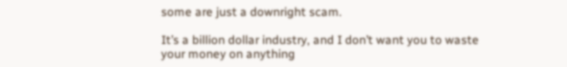some are just a downright scam.

It’s a billion dollar industry, and I don’t want you to waste your money on anything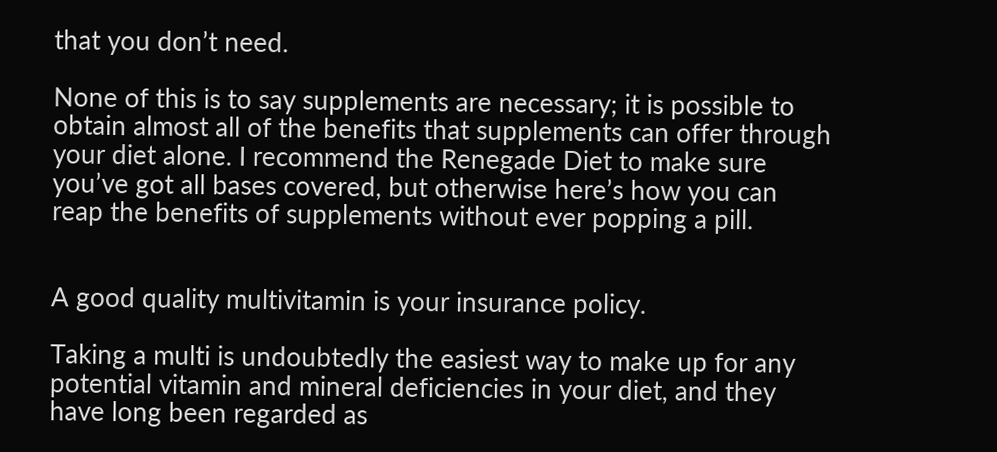that you don’t need.

None of this is to say supplements are necessary; it is possible to obtain almost all of the benefits that supplements can offer through your diet alone. I recommend the Renegade Diet to make sure you’ve got all bases covered, but otherwise here’s how you can reap the benefits of supplements without ever popping a pill.


A good quality multivitamin is your insurance policy.

Taking a multi is undoubtedly the easiest way to make up for any potential vitamin and mineral deficiencies in your diet, and they have long been regarded as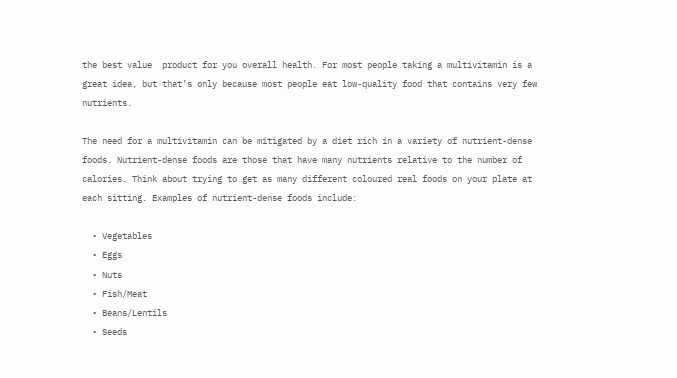the best value  product for you overall health. For most people taking a multivitamin is a great idea, but that’s only because most people eat low-quality food that contains very few nutrients.

The need for a multivitamin can be mitigated by a diet rich in a variety of nutrient-dense foods. Nutrient-dense foods are those that have many nutrients relative to the number of calories. Think about trying to get as many different coloured real foods on your plate at each sitting. Examples of nutrient-dense foods include:

  • Vegetables
  • Eggs
  • Nuts
  • Fish/Meat
  • Beans/Lentils
  • Seeds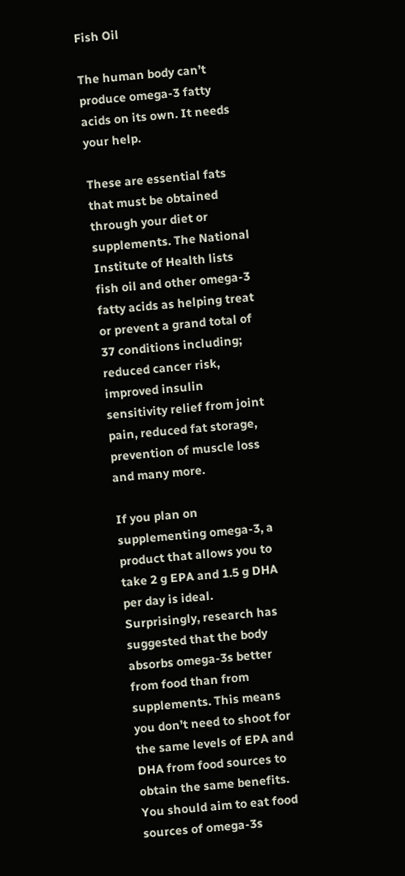Fish Oil

The human body can’t produce omega-3 fatty acids on its own. It needs your help.

These are essential fats that must be obtained through your diet or supplements. The National Institute of Health lists fish oil and other omega-3 fatty acids as helping treat or prevent a grand total of 37 conditions including; reduced cancer risk, improved insulin sensitivity relief from joint pain, reduced fat storage,  prevention of muscle loss and many more.

If you plan on supplementing omega-3, a product that allows you to take 2 g EPA and 1.5 g DHA per day is ideal. Surprisingly, research has suggested that the body absorbs omega-3s better from food than from supplements. This means you don’t need to shoot for the same levels of EPA and DHA from food sources to obtain the same benefits. You should aim to eat food sources of omega-3s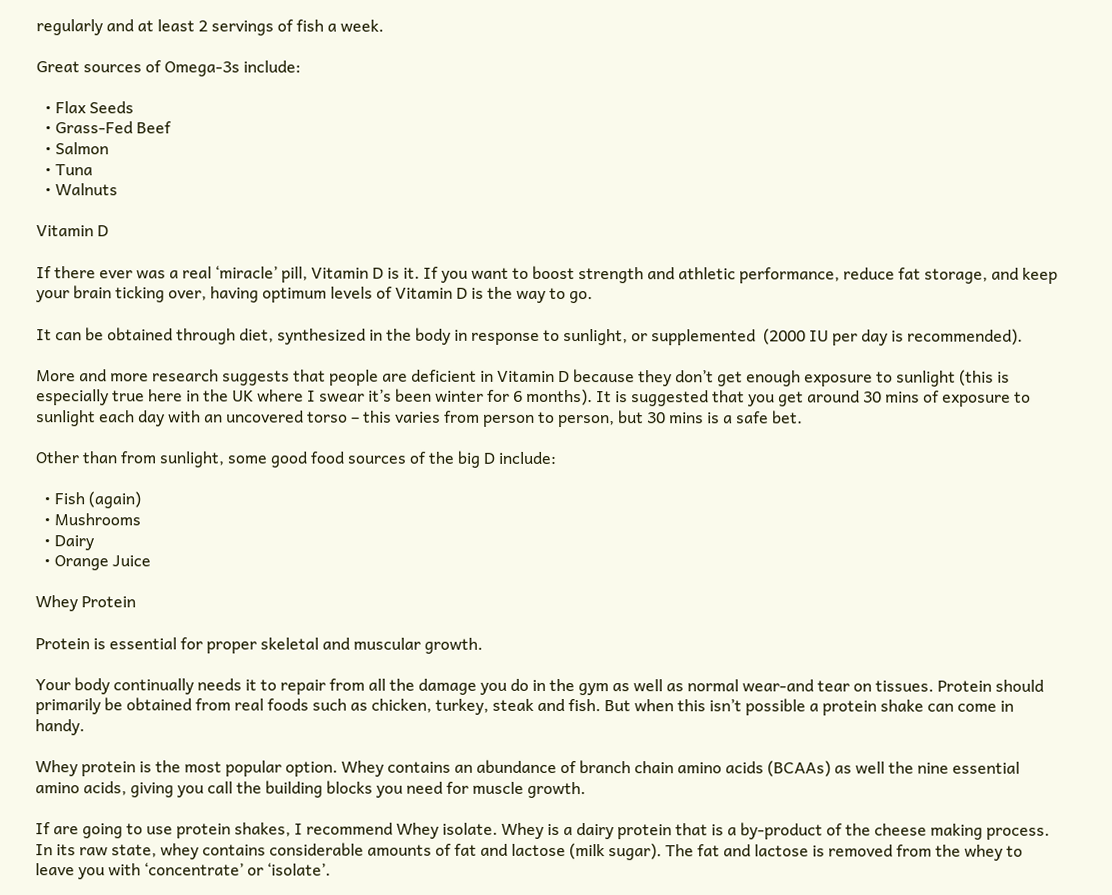regularly and at least 2 servings of fish a week.

Great sources of Omega-3s include:

  • Flax Seeds
  • Grass-Fed Beef
  • Salmon
  • Tuna
  • Walnuts

Vitamin D

If there ever was a real ‘miracle’ pill, Vitamin D is it. If you want to boost strength and athletic performance, reduce fat storage, and keep your brain ticking over, having optimum levels of Vitamin D is the way to go.

It can be obtained through diet, synthesized in the body in response to sunlight, or supplemented  (2000 IU per day is recommended).

More and more research suggests that people are deficient in Vitamin D because they don’t get enough exposure to sunlight (this is especially true here in the UK where I swear it’s been winter for 6 months). It is suggested that you get around 30 mins of exposure to sunlight each day with an uncovered torso – this varies from person to person, but 30 mins is a safe bet.

Other than from sunlight, some good food sources of the big D include:

  • Fish (again)
  • Mushrooms
  • Dairy
  • Orange Juice

Whey Protein

Protein is essential for proper skeletal and muscular growth.

Your body continually needs it to repair from all the damage you do in the gym as well as normal wear-and tear on tissues. Protein should primarily be obtained from real foods such as chicken, turkey, steak and fish. But when this isn’t possible a protein shake can come in handy.

Whey protein is the most popular option. Whey contains an abundance of branch chain amino acids (BCAAs) as well the nine essential amino acids, giving you call the building blocks you need for muscle growth.

If are going to use protein shakes, I recommend Whey isolate. Whey is a dairy protein that is a by-product of the cheese making process. In its raw state, whey contains considerable amounts of fat and lactose (milk sugar). The fat and lactose is removed from the whey to leave you with ‘concentrate’ or ‘isolate’.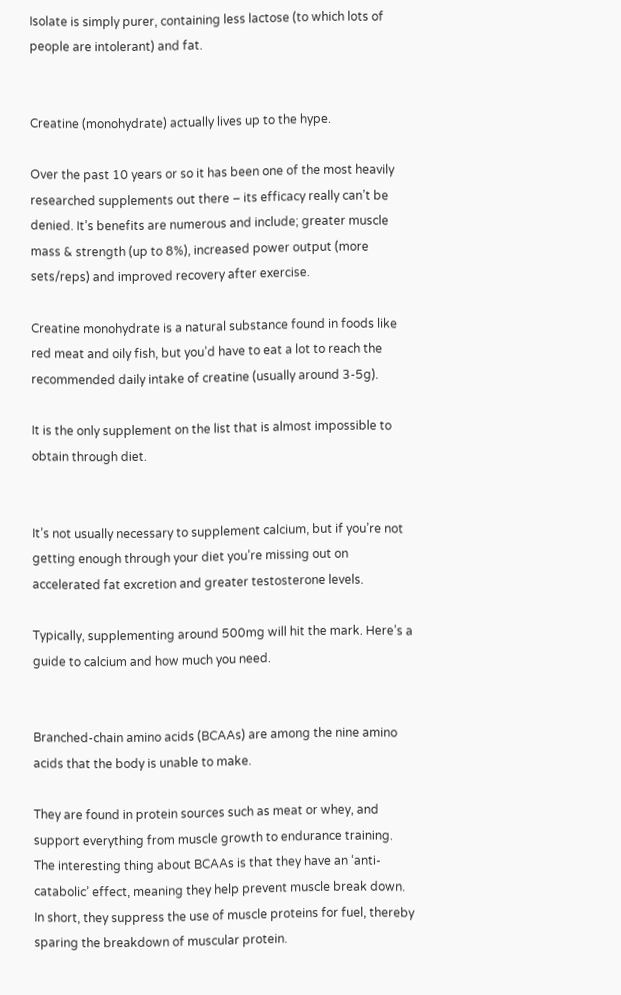Isolate is simply purer, containing less lactose (to which lots of people are intolerant) and fat.


Creatine (monohydrate) actually lives up to the hype.

Over the past 10 years or so it has been one of the most heavily researched supplements out there – its efficacy really can’t be denied. It’s benefits are numerous and include; greater muscle mass & strength (up to 8%), increased power output (more sets/reps) and improved recovery after exercise.

Creatine monohydrate is a natural substance found in foods like red meat and oily fish, but you’d have to eat a lot to reach the recommended daily intake of creatine (usually around 3-5g).

It is the only supplement on the list that is almost impossible to obtain through diet.


It’s not usually necessary to supplement calcium, but if you’re not getting enough through your diet you’re missing out on accelerated fat excretion and greater testosterone levels.

Typically, supplementing around 500mg will hit the mark. Here’s a guide to calcium and how much you need.


Branched-chain amino acids (BCAAs) are among the nine amino acids that the body is unable to make.

They are found in protein sources such as meat or whey, and support everything from muscle growth to endurance training. The interesting thing about BCAAs is that they have an ‘anti-catabolic’ effect, meaning they help prevent muscle break down.  In short, they suppress the use of muscle proteins for fuel, thereby sparing the breakdown of muscular protein.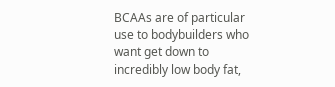BCAAs are of particular use to bodybuilders who want get down to incredibly low body fat,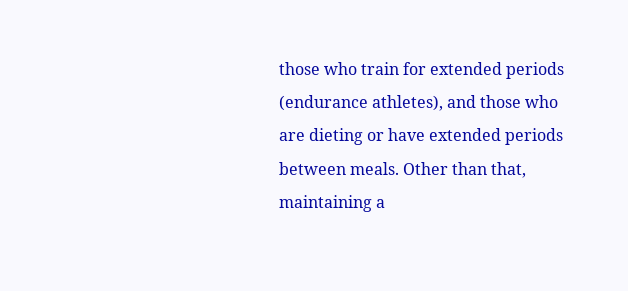those who train for extended periods (endurance athletes), and those who are dieting or have extended periods between meals. Other than that, maintaining a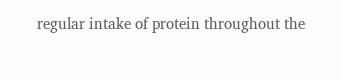regular intake of protein throughout the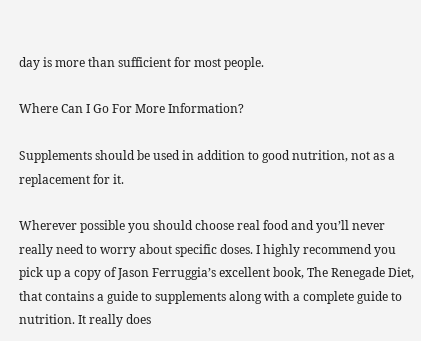day is more than sufficient for most people.

Where Can I Go For More Information?

Supplements should be used in addition to good nutrition, not as a replacement for it.

Wherever possible you should choose real food and you’ll never really need to worry about specific doses. I highly recommend you pick up a copy of Jason Ferruggia’s excellent book, The Renegade Diet, that contains a guide to supplements along with a complete guide to nutrition. It really does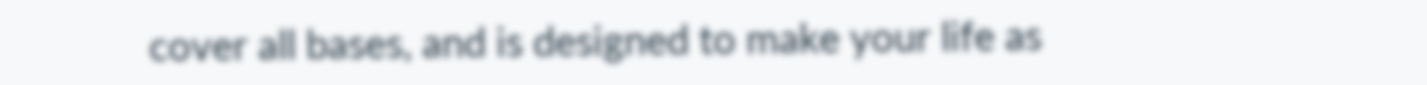cover all bases, and is designed to make your life as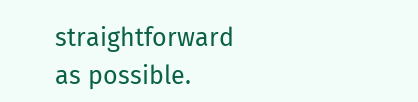straightforward as possible.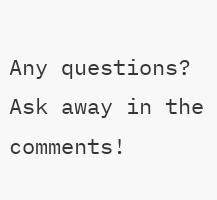Any questions? Ask away in the comments!